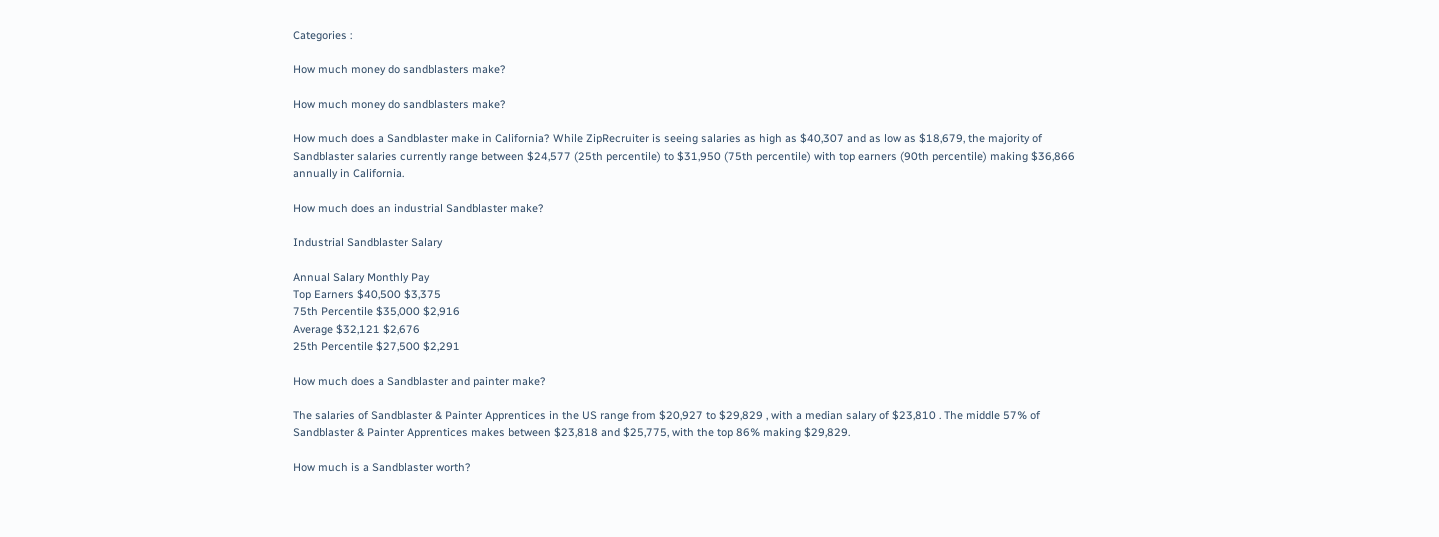Categories :

How much money do sandblasters make?

How much money do sandblasters make?

How much does a Sandblaster make in California? While ZipRecruiter is seeing salaries as high as $40,307 and as low as $18,679, the majority of Sandblaster salaries currently range between $24,577 (25th percentile) to $31,950 (75th percentile) with top earners (90th percentile) making $36,866 annually in California.

How much does an industrial Sandblaster make?

Industrial Sandblaster Salary

Annual Salary Monthly Pay
Top Earners $40,500 $3,375
75th Percentile $35,000 $2,916
Average $32,121 $2,676
25th Percentile $27,500 $2,291

How much does a Sandblaster and painter make?

The salaries of Sandblaster & Painter Apprentices in the US range from $20,927 to $29,829 , with a median salary of $23,810 . The middle 57% of Sandblaster & Painter Apprentices makes between $23,818 and $25,775, with the top 86% making $29,829.

How much is a Sandblaster worth?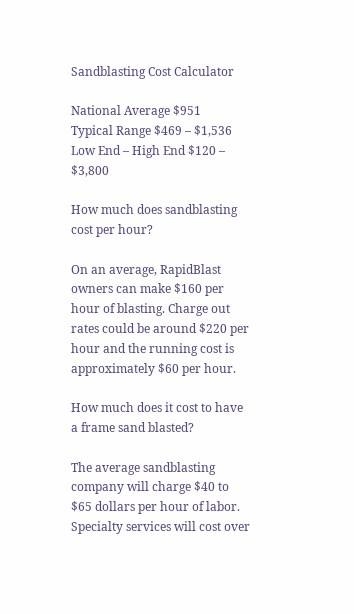Sandblasting Cost Calculator

National Average $951
Typical Range $469 – $1,536
Low End – High End $120 – $3,800

How much does sandblasting cost per hour?

On an average, RapidBlast owners can make $160 per hour of blasting. Charge out rates could be around $220 per hour and the running cost is approximately $60 per hour.

How much does it cost to have a frame sand blasted?

The average sandblasting company will charge $40 to $65 dollars per hour of labor. Specialty services will cost over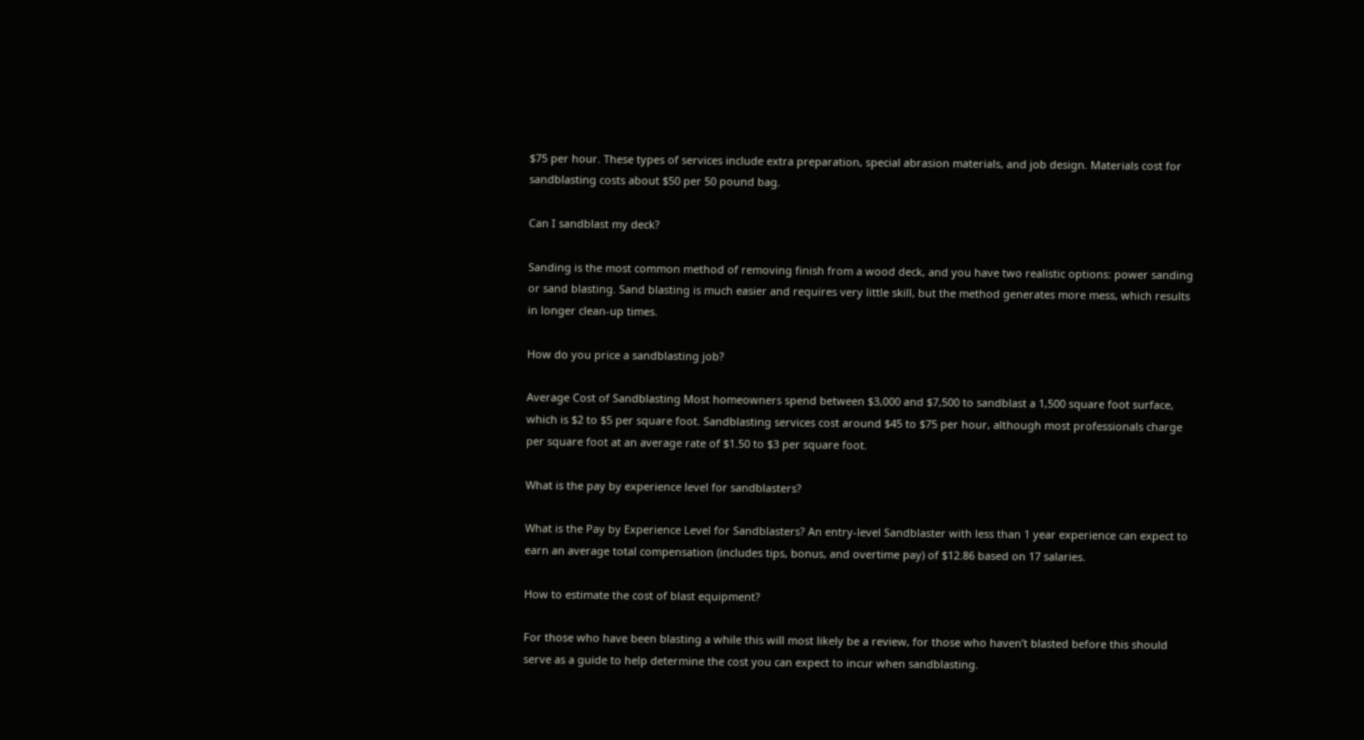$75 per hour. These types of services include extra preparation, special abrasion materials, and job design. Materials cost for sandblasting costs about $50 per 50 pound bag.

Can I sandblast my deck?

Sanding is the most common method of removing finish from a wood deck, and you have two realistic options: power sanding or sand blasting. Sand blasting is much easier and requires very little skill, but the method generates more mess, which results in longer clean-up times.

How do you price a sandblasting job?

Average Cost of Sandblasting Most homeowners spend between $3,000 and $7,500 to sandblast a 1,500 square foot surface, which is $2 to $5 per square foot. Sandblasting services cost around $45 to $75 per hour, although most professionals charge per square foot at an average rate of $1.50 to $3 per square foot.

What is the pay by experience level for sandblasters?

What is the Pay by Experience Level for Sandblasters? An entry-level Sandblaster with less than 1 year experience can expect to earn an average total compensation (includes tips, bonus, and overtime pay) of $12.86 based on 17 salaries.

How to estimate the cost of blast equipment?

For those who have been blasting a while this will most likely be a review, for those who haven’t blasted before this should serve as a guide to help determine the cost you can expect to incur when sandblasting.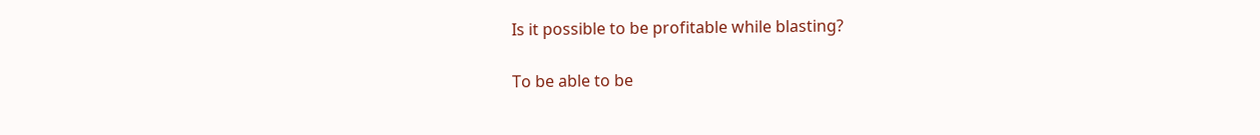Is it possible to be profitable while blasting?

To be able to be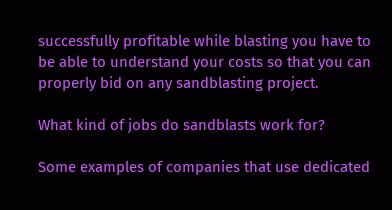successfully profitable while blasting you have to be able to understand your costs so that you can properly bid on any sandblasting project.

What kind of jobs do sandblasts work for?

Some examples of companies that use dedicated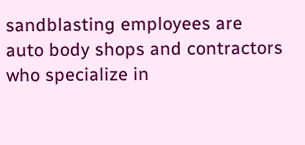sandblasting employees are auto body shops and contractors who specialize in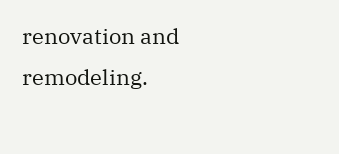renovation and remodeling.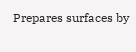Prepares surfaces by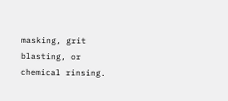masking, grit blasting, or chemical rinsing.